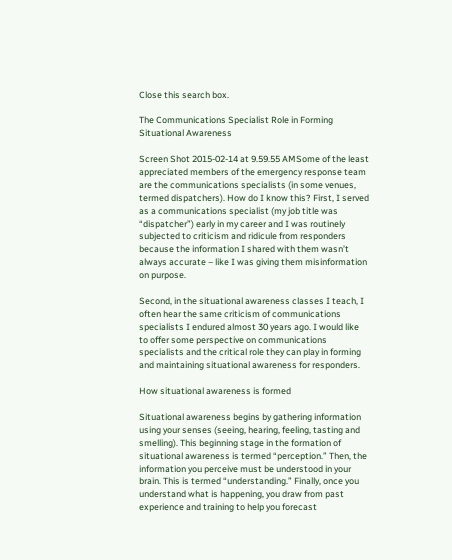Close this search box.

The Communications Specialist Role in Forming Situational Awareness

Screen Shot 2015-02-14 at 9.59.55 AMSome of the least appreciated members of the emergency response team are the communications specialists (in some venues, termed dispatchers). How do I know this? First, I served as a communications specialist (my job title was “dispatcher”) early in my career and I was routinely subjected to criticism and ridicule from responders because the information I shared with them wasn’t always accurate – like I was giving them misinformation on purpose.

Second, in the situational awareness classes I teach, I often hear the same criticism of communications specialists I endured almost 30 years ago. I would like to offer some perspective on communications specialists and the critical role they can play in forming and maintaining situational awareness for responders.

How situational awareness is formed

Situational awareness begins by gathering information using your senses (seeing, hearing, feeling, tasting and smelling). This beginning stage in the formation of situational awareness is termed “perception.” Then, the information you perceive must be understood in your brain. This is termed “understanding.” Finally, once you understand what is happening, you draw from past experience and training to help you forecast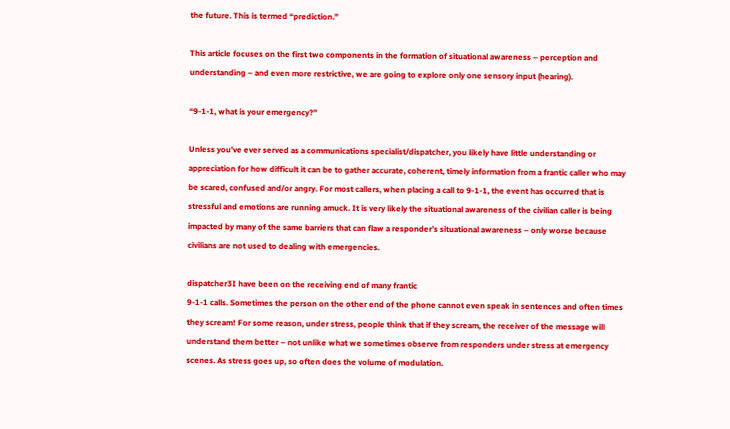the future. This is termed “prediction.”

This article focuses on the first two components in the formation of situational awareness – perception and understanding – and even more restrictive, we are going to explore only one sensory input (hearing).

“9-1-1, what is your emergency?”

Unless you’ve ever served as a communications specialist/dispatcher, you likely have little understanding or appreciation for how difficult it can be to gather accurate, coherent, timely information from a frantic caller who may be scared, confused and/or angry. For most callers, when placing a call to 9-1-1, the event has occurred that is stressful and emotions are running amuck. It is very likely the situational awareness of the civilian caller is being impacted by many of the same barriers that can flaw a responder’s situational awareness – only worse because civilians are not used to dealing with emergencies.

dispatcher3I have been on the receiving end of many frantic
9-1-1 calls. Sometimes the person on the other end of the phone cannot even speak in sentences and often times they scream! For some reason, under stress, people think that if they scream, the receiver of the message will understand them better – not unlike what we sometimes observe from responders under stress at emergency scenes. As stress goes up, so often does the volume of modulation.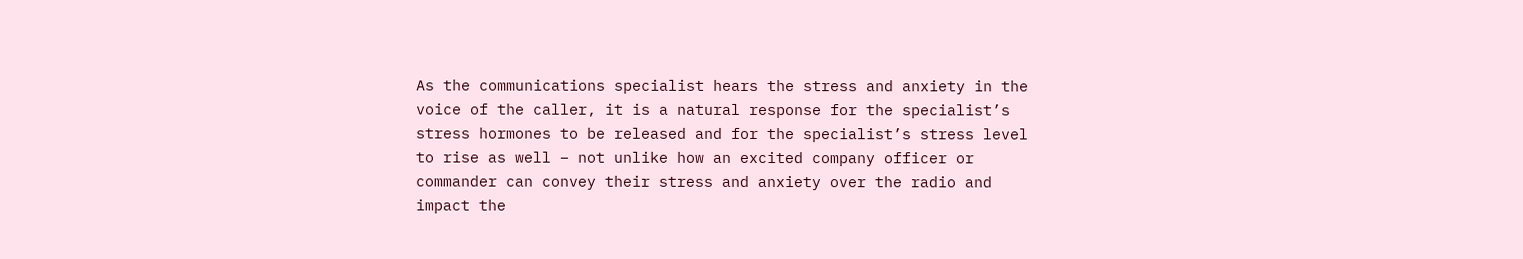As the communications specialist hears the stress and anxiety in the voice of the caller, it is a natural response for the specialist’s stress hormones to be released and for the specialist’s stress level to rise as well – not unlike how an excited company officer or commander can convey their stress and anxiety over the radio and impact the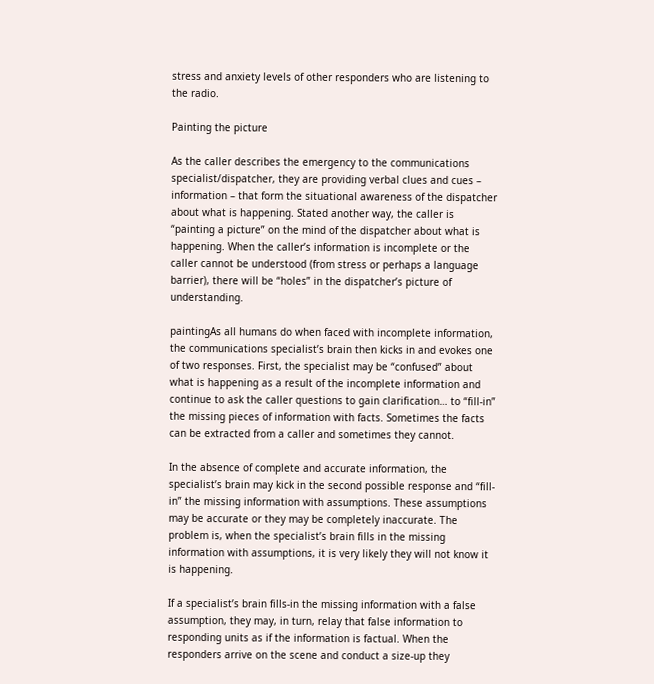stress and anxiety levels of other responders who are listening to the radio.

Painting the picture

As the caller describes the emergency to the communications specialist/dispatcher, they are providing verbal clues and cues – information – that form the situational awareness of the dispatcher about what is happening. Stated another way, the caller is “painting a picture” on the mind of the dispatcher about what is happening. When the caller’s information is incomplete or the caller cannot be understood (from stress or perhaps a language barrier), there will be “holes” in the dispatcher’s picture of understanding.

paintingAs all humans do when faced with incomplete information, the communications specialist’s brain then kicks in and evokes one of two responses. First, the specialist may be “confused” about what is happening as a result of the incomplete information and continue to ask the caller questions to gain clarification… to “fill-in” the missing pieces of information with facts. Sometimes the facts can be extracted from a caller and sometimes they cannot.

In the absence of complete and accurate information, the specialist’s brain may kick in the second possible response and “fill-in” the missing information with assumptions. These assumptions may be accurate or they may be completely inaccurate. The problem is, when the specialist’s brain fills in the missing information with assumptions, it is very likely they will not know it is happening.

If a specialist’s brain fills-in the missing information with a false assumption, they may, in turn, relay that false information to responding units as if the information is factual. When the responders arrive on the scene and conduct a size-up they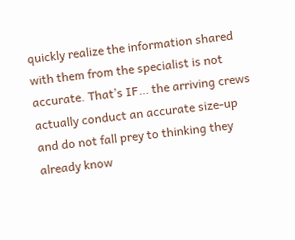quickly realize the information shared with them from the specialist is not accurate. That’s IF… the arriving crews actually conduct an accurate size-up and do not fall prey to thinking they already know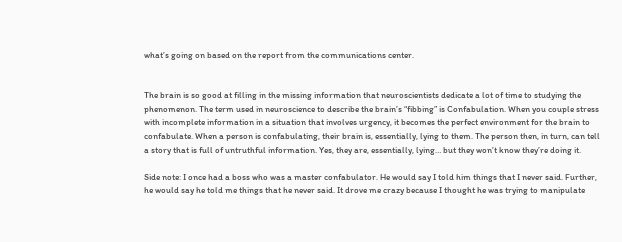what’s going on based on the report from the communications center.


The brain is so good at filling in the missing information that neuroscientists dedicate a lot of time to studying the phenomenon. The term used in neuroscience to describe the brain’s “fibbing” is Confabulation. When you couple stress with incomplete information in a situation that involves urgency, it becomes the perfect environment for the brain to confabulate. When a person is confabulating, their brain is, essentially, lying to them. The person then, in turn, can tell a story that is full of untruthful information. Yes, they are, essentially, lying… but they won’t know they’re doing it.

Side note: I once had a boss who was a master confabulator. He would say I told him things that I never said. Further, he would say he told me things that he never said. It drove me crazy because I thought he was trying to manipulate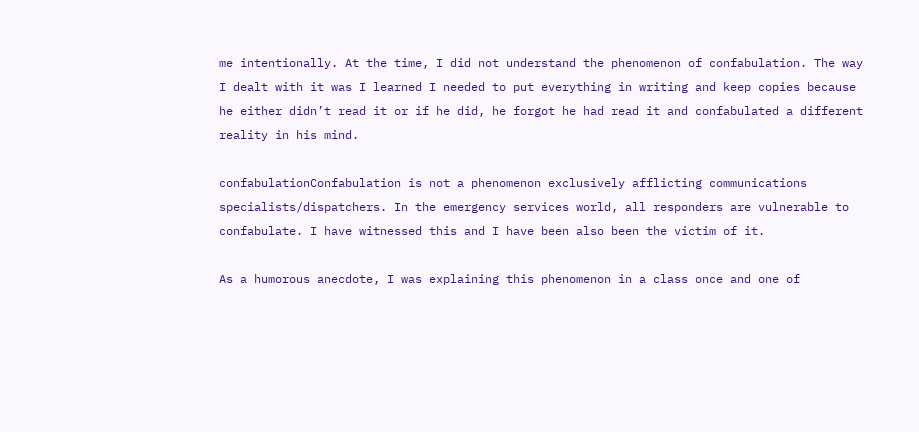me intentionally. At the time, I did not understand the phenomenon of confabulation. The way I dealt with it was I learned I needed to put everything in writing and keep copies because he either didn’t read it or if he did, he forgot he had read it and confabulated a different reality in his mind.

confabulationConfabulation is not a phenomenon exclusively afflicting communications specialists/dispatchers. In the emergency services world, all responders are vulnerable to confabulate. I have witnessed this and I have been also been the victim of it.

As a humorous anecdote, I was explaining this phenomenon in a class once and one of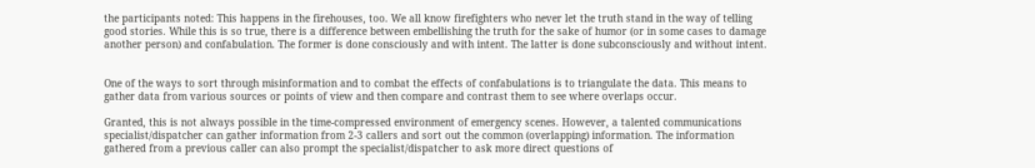the participants noted: This happens in the firehouses, too. We all know firefighters who never let the truth stand in the way of telling good stories. While this is so true, there is a difference between embellishing the truth for the sake of humor (or in some cases to damage another person) and confabulation. The former is done consciously and with intent. The latter is done subconsciously and without intent.


One of the ways to sort through misinformation and to combat the effects of confabulations is to triangulate the data. This means to gather data from various sources or points of view and then compare and contrast them to see where overlaps occur.

Granted, this is not always possible in the time-compressed environment of emergency scenes. However, a talented communications specialist/dispatcher can gather information from 2-3 callers and sort out the common (overlapping) information. The information gathered from a previous caller can also prompt the specialist/dispatcher to ask more direct questions of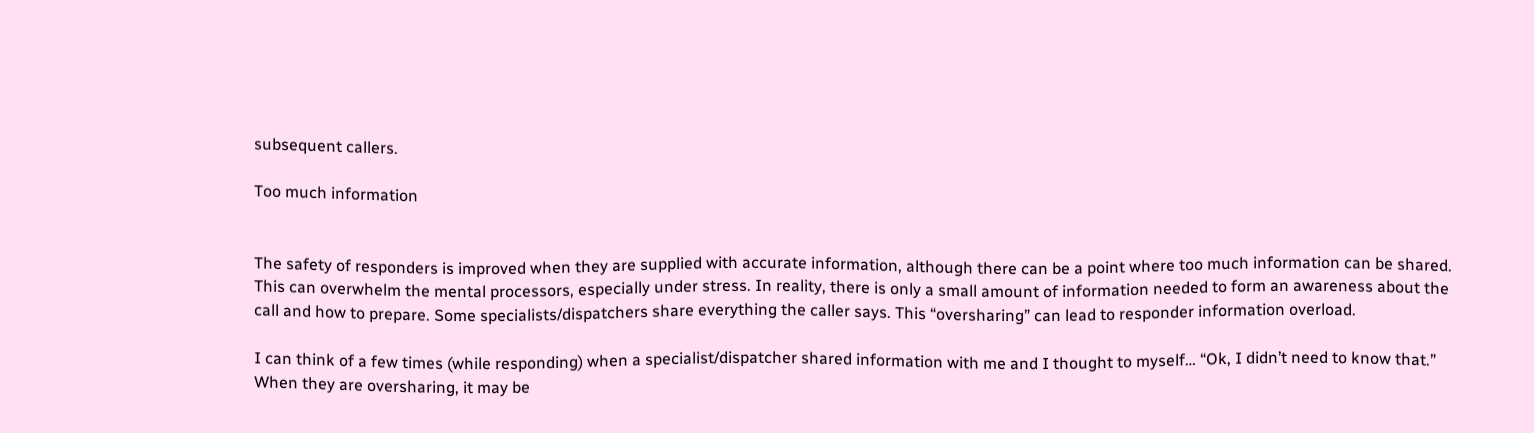subsequent callers.

Too much information


The safety of responders is improved when they are supplied with accurate information, although there can be a point where too much information can be shared. This can overwhelm the mental processors, especially under stress. In reality, there is only a small amount of information needed to form an awareness about the call and how to prepare. Some specialists/dispatchers share everything the caller says. This “oversharing” can lead to responder information overload.

I can think of a few times (while responding) when a specialist/dispatcher shared information with me and I thought to myself… “Ok, I didn’t need to know that.” When they are oversharing, it may be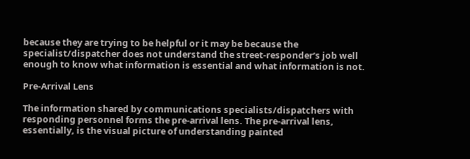because they are trying to be helpful or it may be because the specialist/dispatcher does not understand the street-responder’s job well enough to know what information is essential and what information is not.

Pre-Arrival Lens

The information shared by communications specialists/dispatchers with responding personnel forms the pre-arrival lens. The pre-arrival lens, essentially, is the visual picture of understanding painted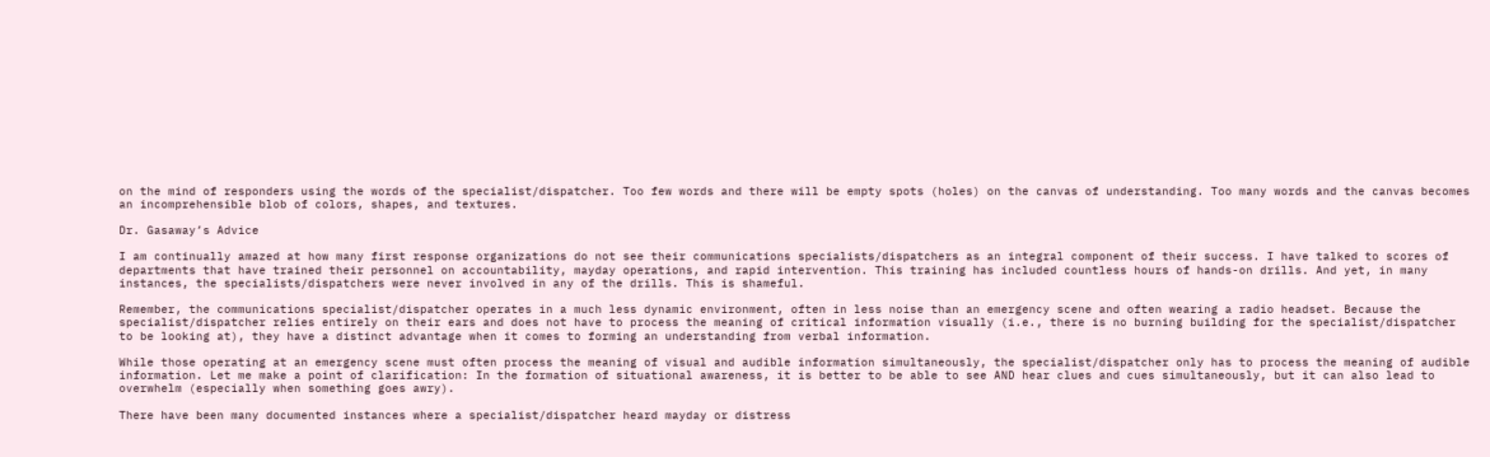on the mind of responders using the words of the specialist/dispatcher. Too few words and there will be empty spots (holes) on the canvas of understanding. Too many words and the canvas becomes an incomprehensible blob of colors, shapes, and textures.

Dr. Gasaway’s Advice

I am continually amazed at how many first response organizations do not see their communications specialists/dispatchers as an integral component of their success. I have talked to scores of departments that have trained their personnel on accountability, mayday operations, and rapid intervention. This training has included countless hours of hands-on drills. And yet, in many instances, the specialists/dispatchers were never involved in any of the drills. This is shameful.

Remember, the communications specialist/dispatcher operates in a much less dynamic environment, often in less noise than an emergency scene and often wearing a radio headset. Because the specialist/dispatcher relies entirely on their ears and does not have to process the meaning of critical information visually (i.e., there is no burning building for the specialist/dispatcher to be looking at), they have a distinct advantage when it comes to forming an understanding from verbal information.

While those operating at an emergency scene must often process the meaning of visual and audible information simultaneously, the specialist/dispatcher only has to process the meaning of audible information. Let me make a point of clarification: In the formation of situational awareness, it is better to be able to see AND hear clues and cues simultaneously, but it can also lead to overwhelm (especially when something goes awry).

There have been many documented instances where a specialist/dispatcher heard mayday or distress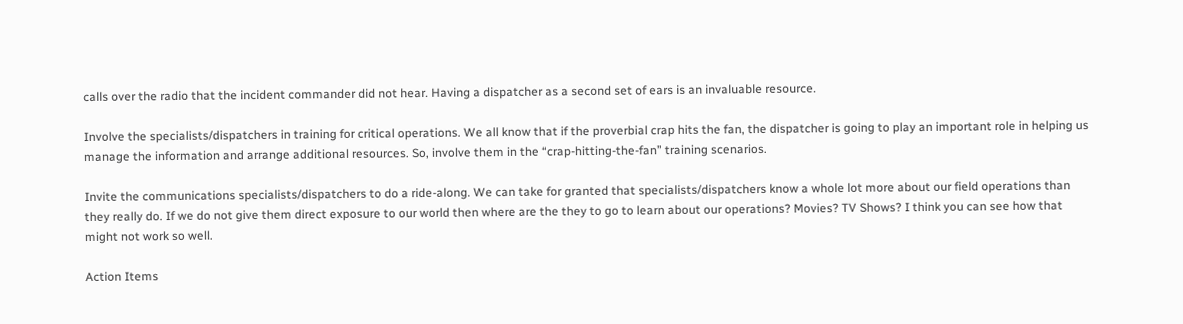calls over the radio that the incident commander did not hear. Having a dispatcher as a second set of ears is an invaluable resource.

Involve the specialists/dispatchers in training for critical operations. We all know that if the proverbial crap hits the fan, the dispatcher is going to play an important role in helping us manage the information and arrange additional resources. So, involve them in the “crap-hitting-the-fan” training scenarios.

Invite the communications specialists/dispatchers to do a ride-along. We can take for granted that specialists/dispatchers know a whole lot more about our field operations than they really do. If we do not give them direct exposure to our world then where are the they to go to learn about our operations? Movies? TV Shows? I think you can see how that might not work so well.

Action Items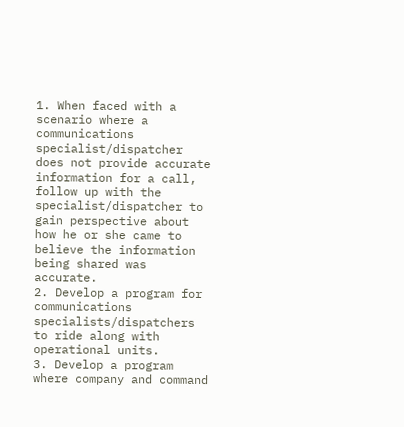1. When faced with a scenario where a communications specialist/dispatcher does not provide accurate information for a call, follow up with the specialist/dispatcher to gain perspective about how he or she came to believe the information being shared was accurate.
2. Develop a program for communications specialists/dispatchers to ride along with operational units.
3. Develop a program where company and command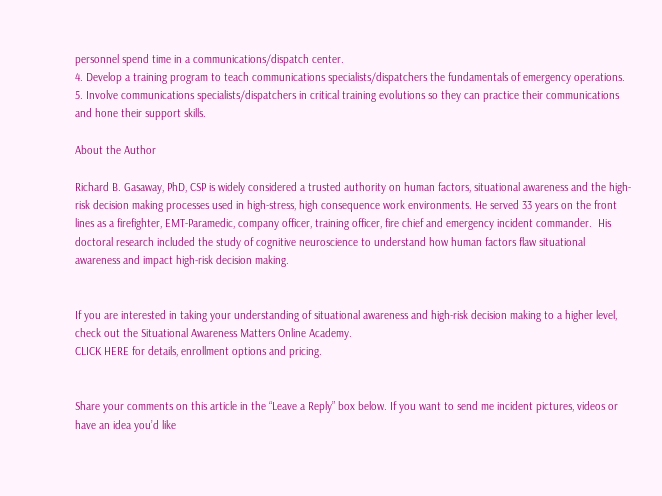personnel spend time in a communications/dispatch center.
4. Develop a training program to teach communications specialists/dispatchers the fundamentals of emergency operations.
5. Involve communications specialists/dispatchers in critical training evolutions so they can practice their communications and hone their support skills.

About the Author

Richard B. Gasaway, PhD, CSP is widely considered a trusted authority on human factors, situational awareness and the high-risk decision making processes used in high-stress, high consequence work environments. He served 33 years on the front lines as a firefighter, EMT-Paramedic, company officer, training officer, fire chief and emergency incident commander.  His doctoral research included the study of cognitive neuroscience to understand how human factors flaw situational awareness and impact high-risk decision making.


If you are interested in taking your understanding of situational awareness and high-risk decision making to a higher level, check out the Situational Awareness Matters Online Academy.
CLICK HERE for details, enrollment options and pricing.


Share your comments on this article in the “Leave a Reply” box below. If you want to send me incident pictures, videos or have an idea you’d like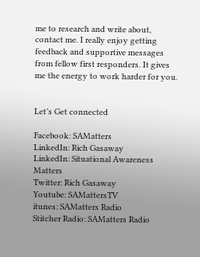me to research and write about, contact me. I really enjoy getting feedback and supportive messages from fellow first responders. It gives me the energy to work harder for you.


Let’s Get connected

Facebook: SAMatters
LinkedIn: Rich Gasaway
LinkedIn: Situational Awareness Matters
Twitter: Rich Gasaway
Youtube: SAMattersTV
itunes: SAMatters Radio
Stitcher Radio: SAMatters Radio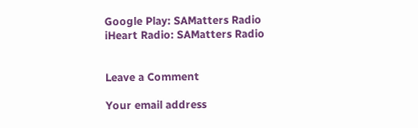Google Play: SAMatters Radio
iHeart Radio: SAMatters Radio


Leave a Comment

Your email address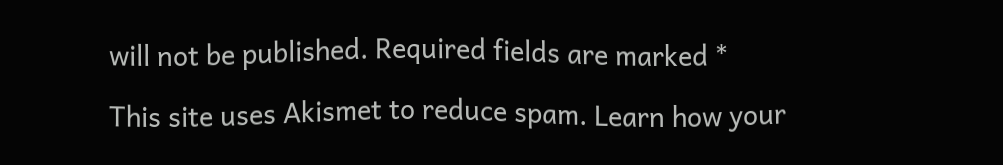will not be published. Required fields are marked *

This site uses Akismet to reduce spam. Learn how your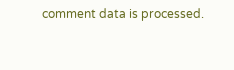comment data is processed.